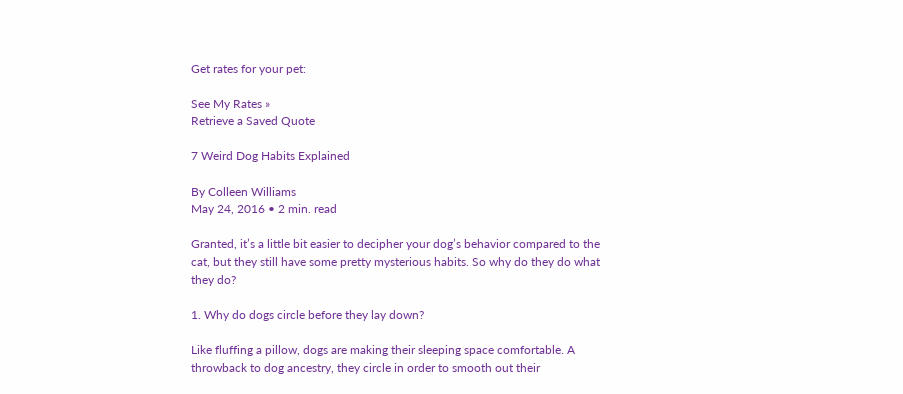Get rates for your pet:

See My Rates »
Retrieve a Saved Quote

7 Weird Dog Habits Explained

By Colleen Williams
May 24, 2016 • 2 min. read

Granted, it’s a little bit easier to decipher your dog’s behavior compared to the cat, but they still have some pretty mysterious habits. So why do they do what they do?

1. Why do dogs circle before they lay down?

Like fluffing a pillow, dogs are making their sleeping space comfortable. A throwback to dog ancestry, they circle in order to smooth out their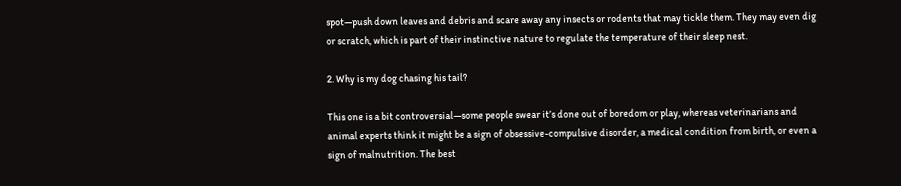spot—push down leaves and debris and scare away any insects or rodents that may tickle them. They may even dig or scratch, which is part of their instinctive nature to regulate the temperature of their sleep nest.

2. Why is my dog chasing his tail?

This one is a bit controversial—some people swear it’s done out of boredom or play, whereas veterinarians and animal experts think it might be a sign of obsessive-compulsive disorder, a medical condition from birth, or even a sign of malnutrition. The best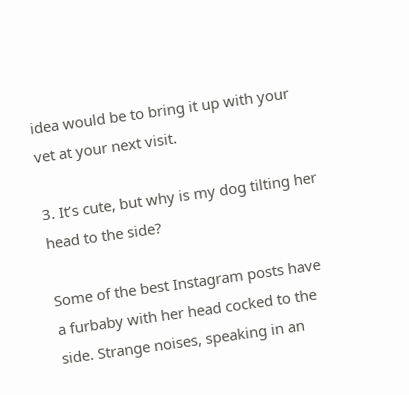idea would be to bring it up with your vet at your next visit.

3. It’s cute, but why is my dog tilting her head to the side?

Some of the best Instagram posts have a furbaby with her head cocked to the side. Strange noises, speaking in an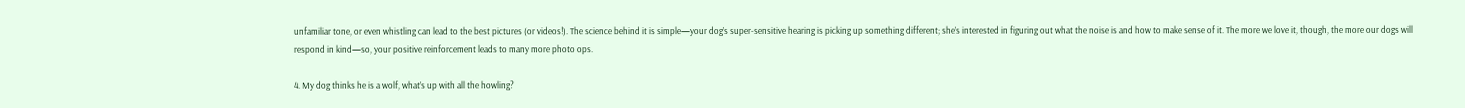unfamiliar tone, or even whistling can lead to the best pictures (or videos!). The science behind it is simple—your dog’s super-sensitive hearing is picking up something different; she’s interested in figuring out what the noise is and how to make sense of it. The more we love it, though, the more our dogs will respond in kind—so, your positive reinforcement leads to many more photo ops.

4. My dog thinks he is a wolf, what’s up with all the howling?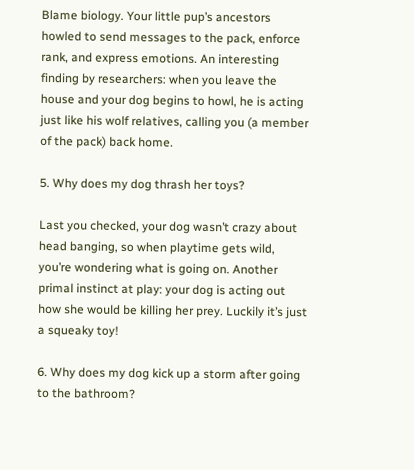Blame biology. Your little pup’s ancestors howled to send messages to the pack, enforce rank, and express emotions. An interesting finding by researchers: when you leave the house and your dog begins to howl, he is acting just like his wolf relatives, calling you (a member of the pack) back home.

5. Why does my dog thrash her toys?

Last you checked, your dog wasn’t crazy about head banging, so when playtime gets wild, you’re wondering what is going on. Another primal instinct at play: your dog is acting out how she would be killing her prey. Luckily it’s just a squeaky toy!

6. Why does my dog kick up a storm after going to the bathroom?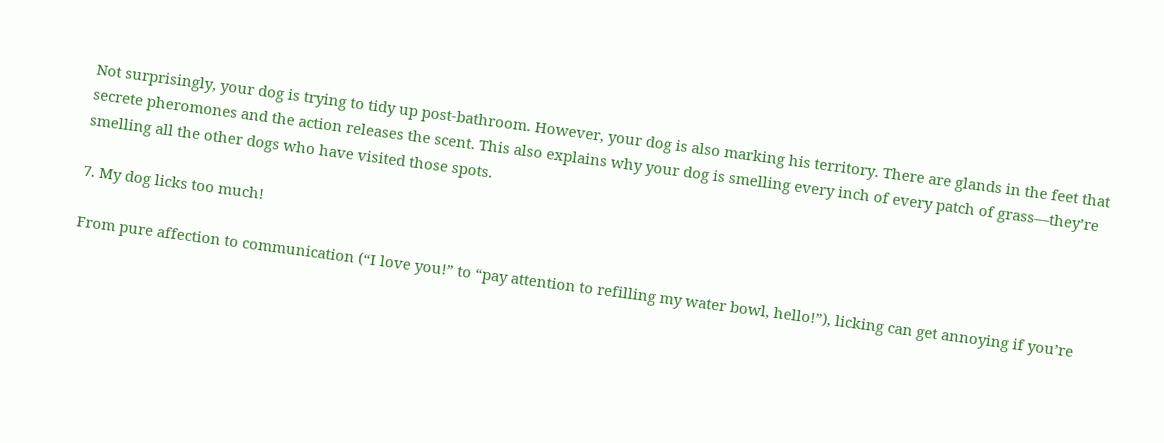Not surprisingly, your dog is trying to tidy up post-bathroom. However, your dog is also marking his territory. There are glands in the feet that secrete pheromones and the action releases the scent. This also explains why your dog is smelling every inch of every patch of grass—they’re smelling all the other dogs who have visited those spots.

7. My dog licks too much!

From pure affection to communication (“I love you!” to “pay attention to refilling my water bowl, hello!”), licking can get annoying if you’re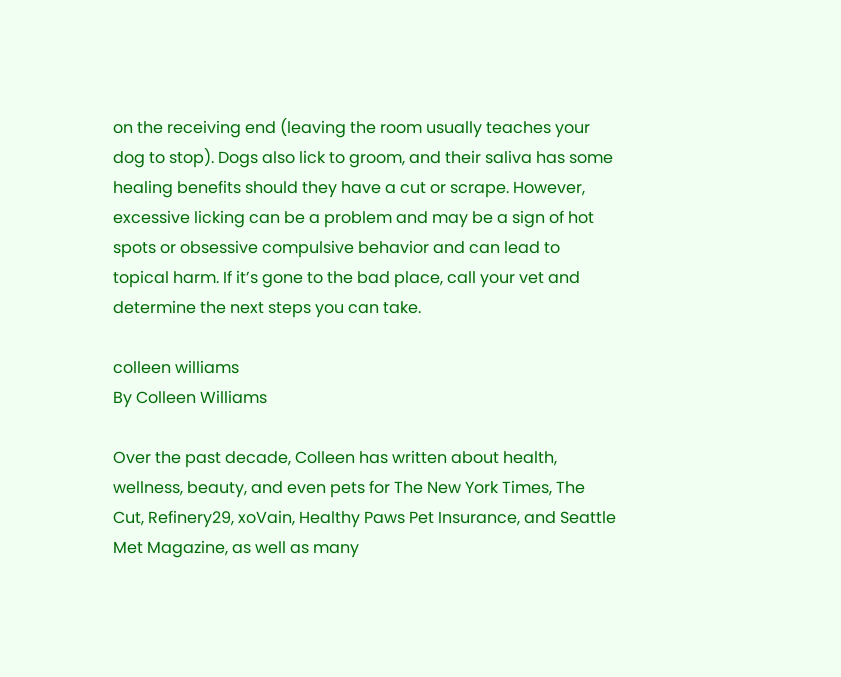on the receiving end (leaving the room usually teaches your dog to stop). Dogs also lick to groom, and their saliva has some healing benefits should they have a cut or scrape. However, excessive licking can be a problem and may be a sign of hot spots or obsessive compulsive behavior and can lead to topical harm. If it’s gone to the bad place, call your vet and determine the next steps you can take.

colleen williams
By Colleen Williams

Over the past decade, Colleen has written about health, wellness, beauty, and even pets for The New York Times, The Cut, Refinery29, xoVain, Healthy Paws Pet Insurance, and Seattle Met Magazine, as well as many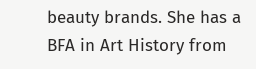beauty brands. She has a BFA in Art History from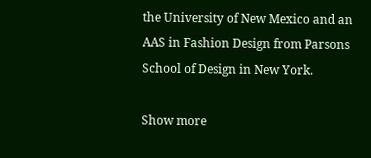the University of New Mexico and an AAS in Fashion Design from Parsons School of Design in New York.

Show more